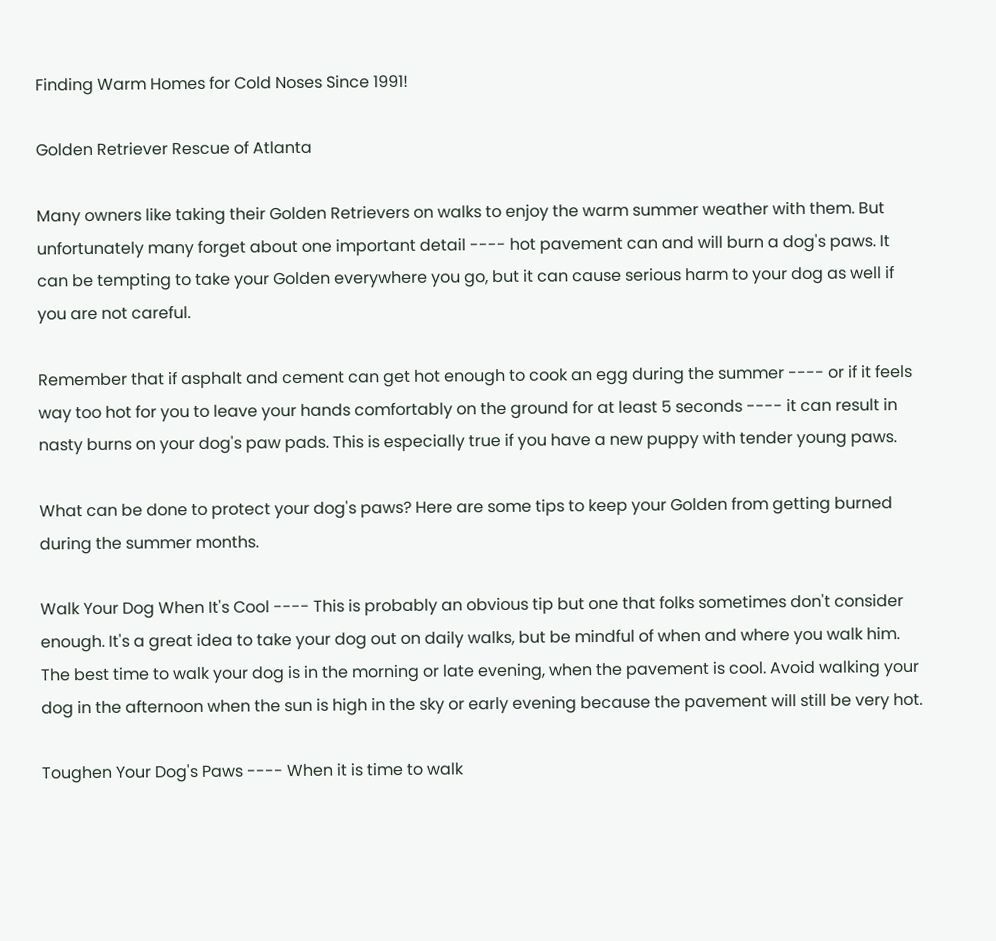Finding Warm Homes for Cold Noses Since 1991!

Golden Retriever Rescue of Atlanta

Many owners like taking their Golden Retrievers on walks to enjoy the warm summer weather with them. But unfortunately many forget about one important detail ---- hot pavement can and will burn a dog's paws. It can be tempting to take your Golden everywhere you go, but it can cause serious harm to your dog as well if you are not careful.

Remember that if asphalt and cement can get hot enough to cook an egg during the summer ---- or if it feels way too hot for you to leave your hands comfortably on the ground for at least 5 seconds ---- it can result in nasty burns on your dog's paw pads. This is especially true if you have a new puppy with tender young paws.

What can be done to protect your dog's paws? Here are some tips to keep your Golden from getting burned during the summer months.

Walk Your Dog When It's Cool ---- This is probably an obvious tip but one that folks sometimes don't consider enough. It's a great idea to take your dog out on daily walks, but be mindful of when and where you walk him. The best time to walk your dog is in the morning or late evening, when the pavement is cool. Avoid walking your dog in the afternoon when the sun is high in the sky or early evening because the pavement will still be very hot.

Toughen Your Dog's Paws ---- When it is time to walk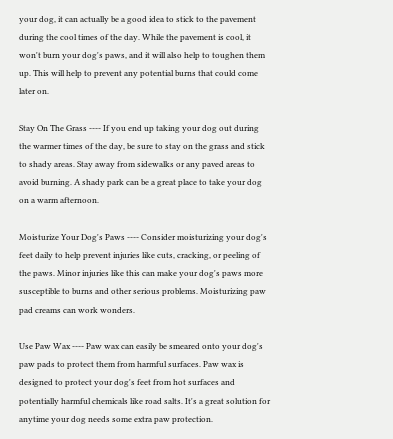your dog, it can actually be a good idea to stick to the pavement during the cool times of the day. While the pavement is cool, it won't burn your dog's paws, and it will also help to toughen them up. This will help to prevent any potential burns that could come later on.

Stay On The Grass ---- If you end up taking your dog out during the warmer times of the day, be sure to stay on the grass and stick to shady areas. Stay away from sidewalks or any paved areas to avoid burning. A shady park can be a great place to take your dog on a warm afternoon.

Moisturize Your Dog's Paws ---- Consider moisturizing your dog's feet daily to help prevent injuries like cuts, cracking, or peeling of the paws. Minor injuries like this can make your dog's paws more susceptible to burns and other serious problems. Moisturizing paw pad creams can work wonders.

Use Paw Wax ---- Paw wax can easily be smeared onto your dog's paw pads to protect them from harmful surfaces. Paw wax is designed to protect your dog's feet from hot surfaces and potentially harmful chemicals like road salts. It's a great solution for anytime your dog needs some extra paw protection.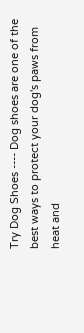Try Dog Shoes ---- Dog shoes are one of the best ways to protect your dog's paws from heat and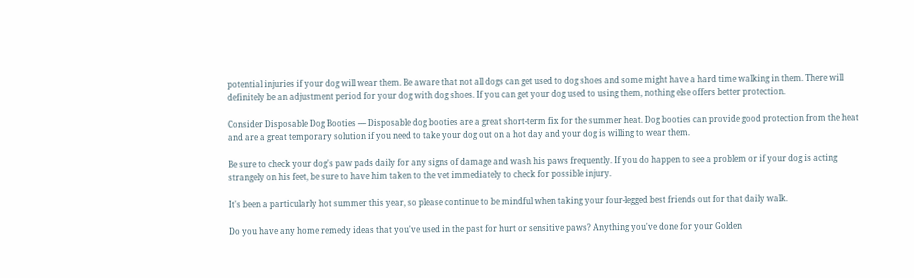potential injuries if your dog will wear them. Be aware that not all dogs can get used to dog shoes and some might have a hard time walking in them. There will definitely be an adjustment period for your dog with dog shoes. If you can get your dog used to using them, nothing else offers better protection.

Consider Disposable Dog Booties ---- Disposable dog booties are a great short-term fix for the summer heat. Dog booties can provide good protection from the heat and are a great temporary solution if you need to take your dog out on a hot day and your dog is willing to wear them.

Be sure to check your dog's paw pads daily for any signs of damage and wash his paws frequently. If you do happen to see a problem or if your dog is acting strangely on his feet, be sure to have him taken to the vet immediately to check for possible injury.

It's been a particularly hot summer this year, so please continue to be mindful when taking your four-legged best friends out for that daily walk.

Do you have any home remedy ideas that you've used in the past for hurt or sensitive paws? Anything you've done for your Golden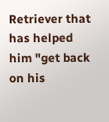Retriever that has helped him "get back on his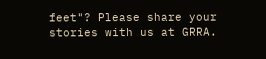feet"? Please share your stories with us at GRRA.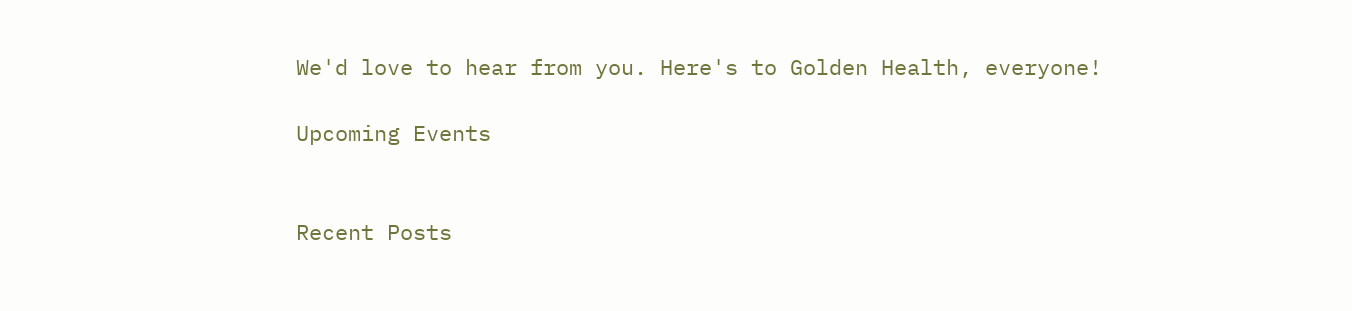We'd love to hear from you. Here's to Golden Health, everyone!

Upcoming Events


Recent Posts